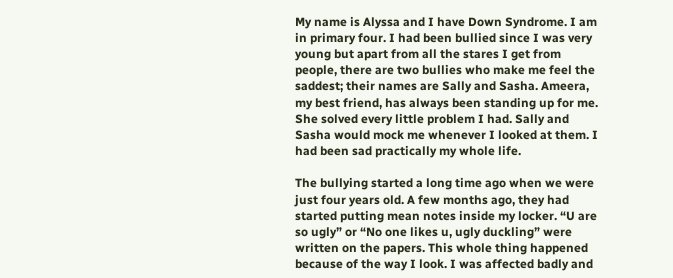My name is Alyssa and I have Down Syndrome. I am in primary four. I had been bullied since I was very young but apart from all the stares I get from people, there are two bullies who make me feel the saddest; their names are Sally and Sasha. Ameera, my best friend, has always been standing up for me. She solved every little problem I had. Sally and Sasha would mock me whenever I looked at them. I had been sad practically my whole life.

The bullying started a long time ago when we were just four years old. A few months ago, they had started putting mean notes inside my locker. “U are so ugly” or “No one likes u, ugly duckling” were written on the papers. This whole thing happened because of the way I look. I was affected badly and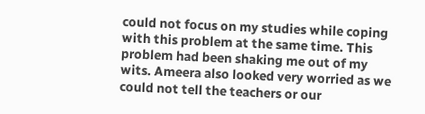could not focus on my studies while coping with this problem at the same time. This problem had been shaking me out of my wits. Ameera also looked very worried as we could not tell the teachers or our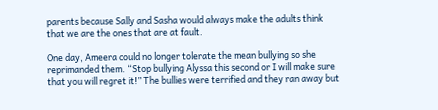parents because Sally and Sasha would always make the adults think that we are the ones that are at fault.

One day, Ameera could no longer tolerate the mean bullying so she reprimanded them. “Stop bullying Alyssa this second or I will make sure that you will regret it!” The bullies were terrified and they ran away but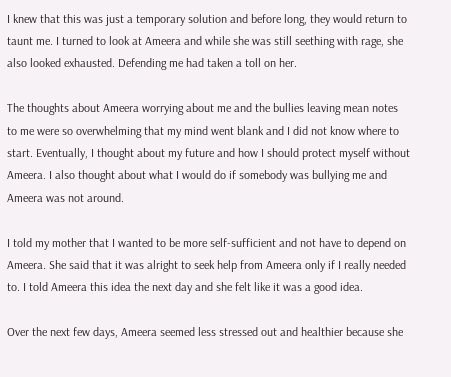I knew that this was just a temporary solution and before long, they would return to taunt me. I turned to look at Ameera and while she was still seething with rage, she also looked exhausted. Defending me had taken a toll on her.

The thoughts about Ameera worrying about me and the bullies leaving mean notes to me were so overwhelming that my mind went blank and I did not know where to start. Eventually, I thought about my future and how I should protect myself without Ameera. I also thought about what I would do if somebody was bullying me and Ameera was not around.

I told my mother that I wanted to be more self-sufficient and not have to depend on Ameera. She said that it was alright to seek help from Ameera only if I really needed to. I told Ameera this idea the next day and she felt like it was a good idea.

Over the next few days, Ameera seemed less stressed out and healthier because she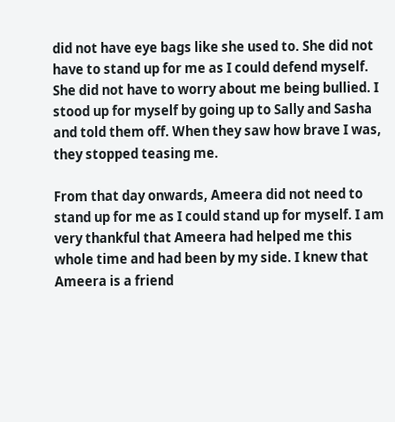did not have eye bags like she used to. She did not have to stand up for me as I could defend myself. She did not have to worry about me being bullied. I stood up for myself by going up to Sally and Sasha and told them off. When they saw how brave I was, they stopped teasing me.

From that day onwards, Ameera did not need to stand up for me as I could stand up for myself. I am very thankful that Ameera had helped me this whole time and had been by my side. I knew that Ameera is a friend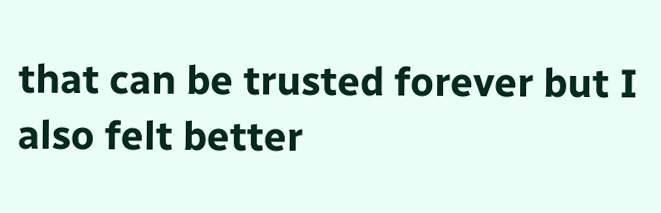that can be trusted forever but I also felt better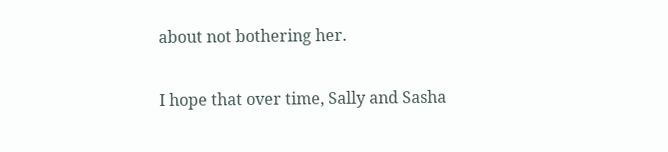about not bothering her.

I hope that over time, Sally and Sasha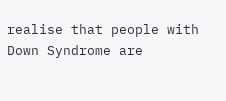realise that people with Down Syndrome are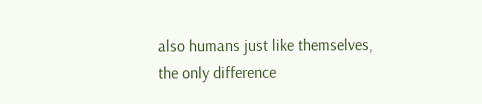also humans just like themselves, the only difference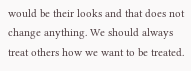would be their looks and that does not change anything. We should always treat others how we want to be treated.